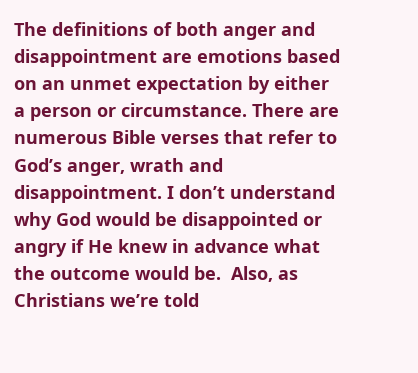The definitions of both anger and disappointment are emotions based on an unmet expectation by either a person or circumstance. There are numerous Bible verses that refer to God’s anger, wrath and disappointment. I don’t understand why God would be disappointed or angry if He knew in advance what the outcome would be.  Also, as Christians we’re told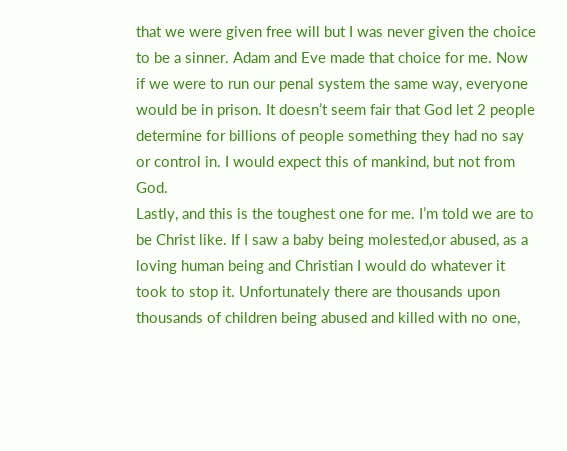that we were given free will but I was never given the choice to be a sinner. Adam and Eve made that choice for me. Now if we were to run our penal system the same way, everyone would be in prison. It doesn’t seem fair that God let 2 people determine for billions of people something they had no say or control in. I would expect this of mankind, but not from God.
Lastly, and this is the toughest one for me. I’m told we are to be Christ like. If I saw a baby being molested,or abused, as a loving human being and Christian I would do whatever it took to stop it. Unfortunately there are thousands upon thousands of children being abused and killed with no one,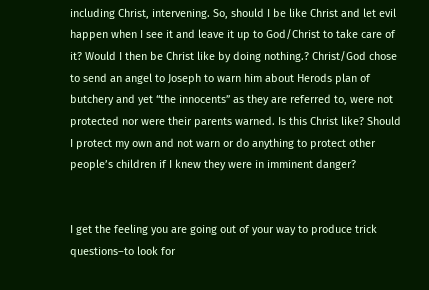including Christ, intervening. So, should I be like Christ and let evil happen when I see it and leave it up to God/Christ to take care of it? Would I then be Christ like by doing nothing.? Christ/God chose to send an angel to Joseph to warn him about Herods plan of butchery and yet “the innocents” as they are referred to, were not protected nor were their parents warned. Is this Christ like? Should I protect my own and not warn or do anything to protect other people’s children if I knew they were in imminent danger?


I get the feeling you are going out of your way to produce trick questions–to look for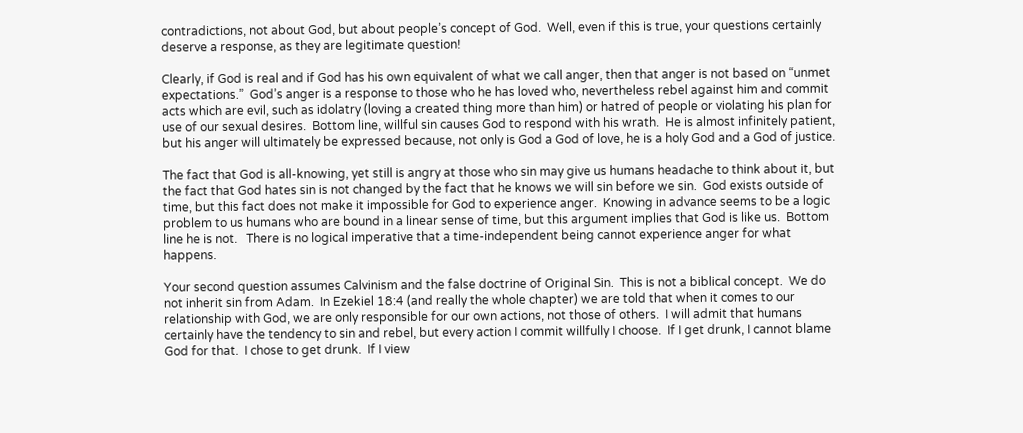contradictions, not about God, but about people’s concept of God.  Well, even if this is true, your questions certainly deserve a response, as they are legitimate question!

Clearly, if God is real and if God has his own equivalent of what we call anger, then that anger is not based on “unmet expectations.”  God’s anger is a response to those who he has loved who, nevertheless rebel against him and commit acts which are evil, such as idolatry (loving a created thing more than him) or hatred of people or violating his plan for use of our sexual desires.  Bottom line, willful sin causes God to respond with his wrath.  He is almost infinitely patient, but his anger will ultimately be expressed because, not only is God a God of love, he is a holy God and a God of justice.

The fact that God is all-knowing, yet still is angry at those who sin may give us humans headache to think about it, but the fact that God hates sin is not changed by the fact that he knows we will sin before we sin.  God exists outside of time, but this fact does not make it impossible for God to experience anger.  Knowing in advance seems to be a logic problem to us humans who are bound in a linear sense of time, but this argument implies that God is like us.  Bottom line he is not.   There is no logical imperative that a time-independent being cannot experience anger for what happens.

Your second question assumes Calvinism and the false doctrine of Original Sin.  This is not a biblical concept.  We do not inherit sin from Adam.  In Ezekiel 18:4 (and really the whole chapter) we are told that when it comes to our relationship with God, we are only responsible for our own actions, not those of others.  I will admit that humans certainly have the tendency to sin and rebel, but every action I commit willfully I choose.  If I get drunk, I cannot blame God for that.  I chose to get drunk.  If I view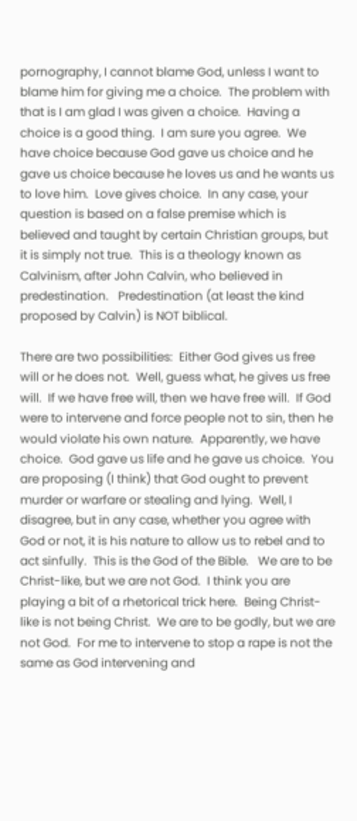pornography, I cannot blame God, unless I want to blame him for giving me a choice.  The problem with that is I am glad I was given a choice.  Having a choice is a good thing.  I am sure you agree.  We have choice because God gave us choice and he gave us choice because he loves us and he wants us to love him.  Love gives choice.  In any case, your question is based on a false premise which is believed and taught by certain Christian groups, but it is simply not true.  This is a theology known as Calvinism, after John Calvin, who believed in predestination.   Predestination (at least the kind proposed by Calvin) is NOT biblical.

There are two possibilities:  Either God gives us free will or he does not.  Well, guess what, he gives us free will.  If we have free will, then we have free will.  If God were to intervene and force people not to sin, then he would violate his own nature.  Apparently, we have choice.  God gave us life and he gave us choice.  You are proposing (I think) that God ought to prevent murder or warfare or stealing and lying.  Well, I disagree, but in any case, whether you agree with God or not, it is his nature to allow us to rebel and to act sinfully.  This is the God of the Bible.   We are to be Christ-like, but we are not God.  I think you are playing a bit of a rhetorical trick here.  Being Christ-like is not being Christ.  We are to be godly, but we are not God.  For me to intervene to stop a rape is not the same as God intervening and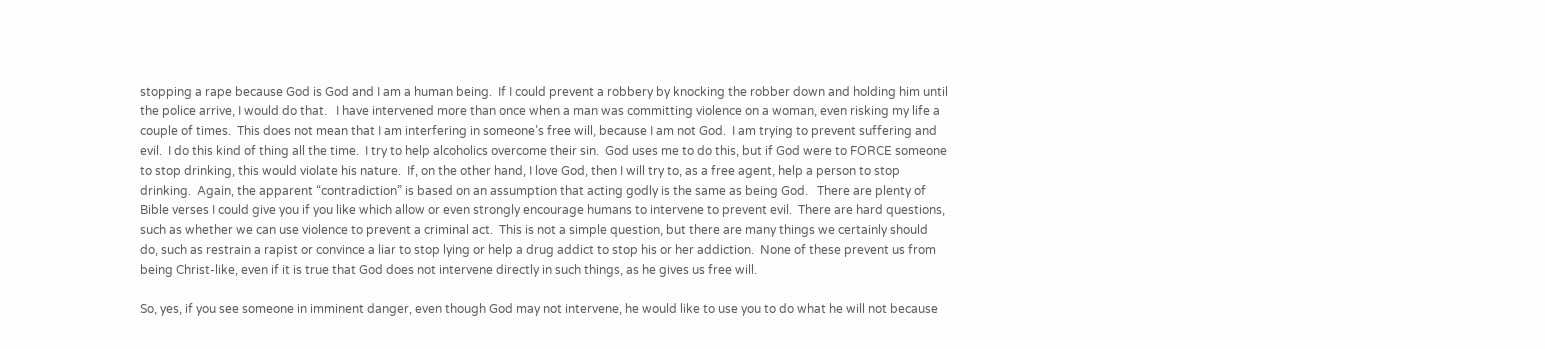stopping a rape because God is God and I am a human being.  If I could prevent a robbery by knocking the robber down and holding him until the police arrive, I would do that.   I have intervened more than once when a man was committing violence on a woman, even risking my life a couple of times.  This does not mean that I am interfering in someone’s free will, because I am not God.  I am trying to prevent suffering and evil.  I do this kind of thing all the time.  I try to help alcoholics overcome their sin.  God uses me to do this, but if God were to FORCE someone to stop drinking, this would violate his nature.  If, on the other hand, I love God, then I will try to, as a free agent, help a person to stop drinking.  Again, the apparent “contradiction” is based on an assumption that acting godly is the same as being God.   There are plenty of Bible verses I could give you if you like which allow or even strongly encourage humans to intervene to prevent evil.  There are hard questions, such as whether we can use violence to prevent a criminal act.  This is not a simple question, but there are many things we certainly should do, such as restrain a rapist or convince a liar to stop lying or help a drug addict to stop his or her addiction.  None of these prevent us from being Christ-like, even if it is true that God does not intervene directly in such things, as he gives us free will.

So, yes, if you see someone in imminent danger, even though God may not intervene, he would like to use you to do what he will not because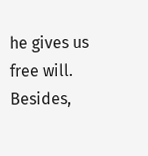he gives us free will.  Besides,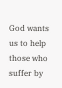God wants us to help those who suffer by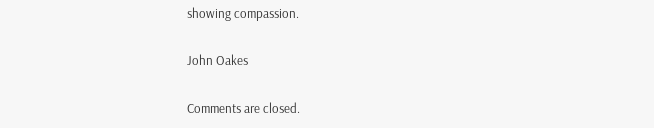showing compassion.

John Oakes

Comments are closed.